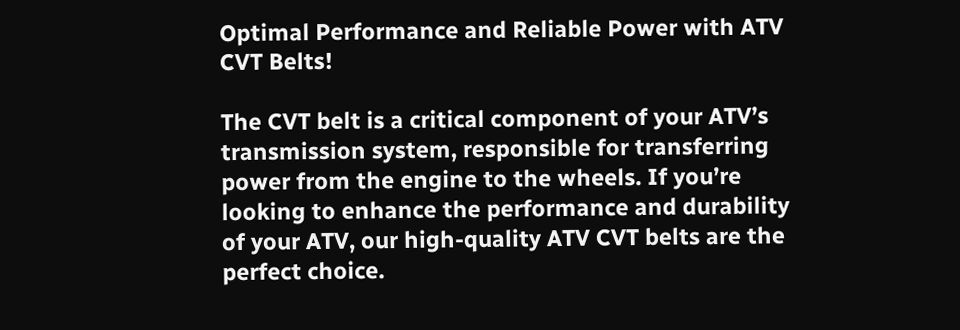Optimal Performance and Reliable Power with ATV CVT Belts!

The CVT belt is a critical component of your ATV’s transmission system, responsible for transferring power from the engine to the wheels. If you’re looking to enhance the performance and durability of your ATV, our high-quality ATV CVT belts are the perfect choice.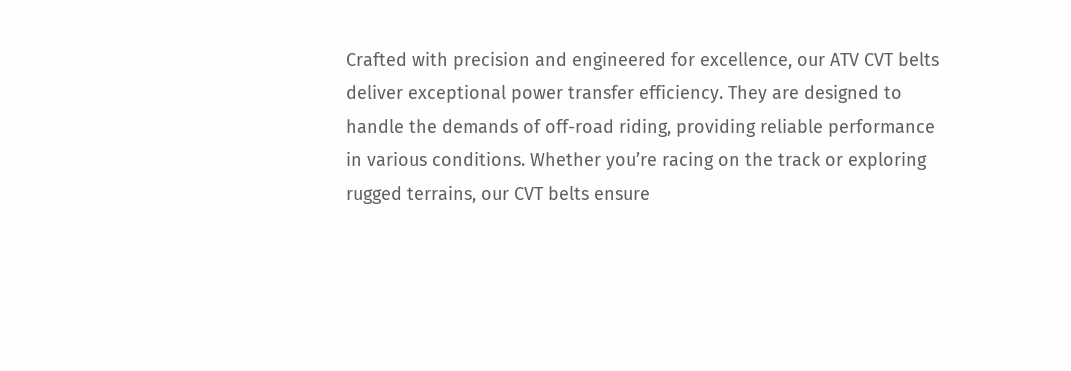Crafted with precision and engineered for excellence, our ATV CVT belts deliver exceptional power transfer efficiency. They are designed to handle the demands of off-road riding, providing reliable performance in various conditions. Whether you’re racing on the track or exploring rugged terrains, our CVT belts ensure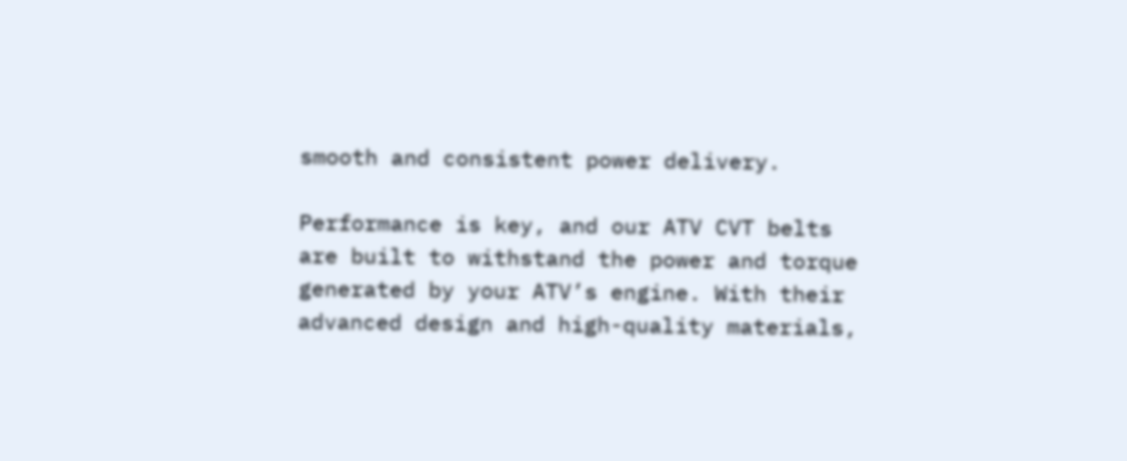smooth and consistent power delivery.

Performance is key, and our ATV CVT belts are built to withstand the power and torque generated by your ATV’s engine. With their advanced design and high-quality materials,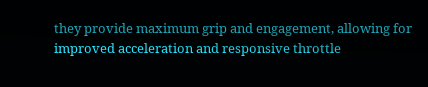they provide maximum grip and engagement, allowing for improved acceleration and responsive throttle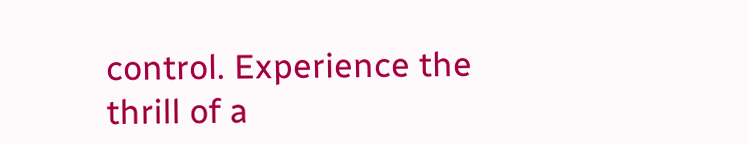control. Experience the thrill of a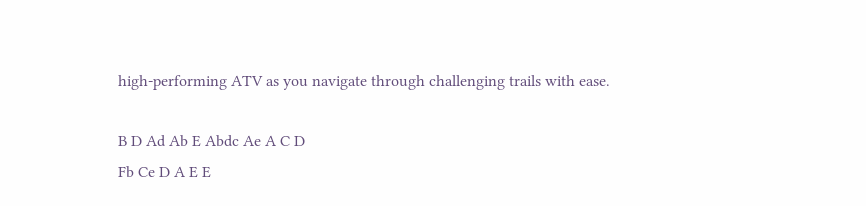high-performing ATV as you navigate through challenging trails with ease.

B D Ad Ab E Abdc Ae A C D
Fb Ce D A E E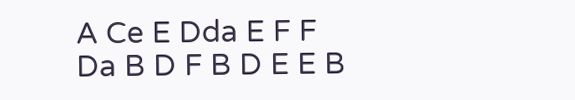A Ce E Dda E F F
Da B D F B D E E B